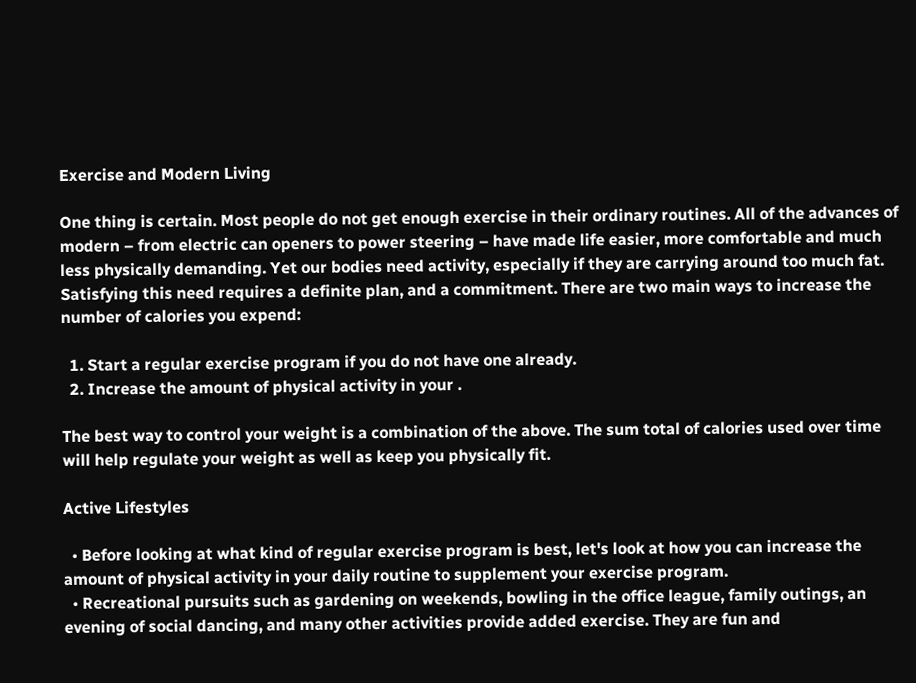Exercise and Modern Living

One thing is certain. Most people do not get enough exercise in their ordinary routines. All of the advances of modern – from electric can openers to power steering – have made life easier, more comfortable and much less physically demanding. Yet our bodies need activity, especially if they are carrying around too much fat. Satisfying this need requires a definite plan, and a commitment. There are two main ways to increase the number of calories you expend:

  1. Start a regular exercise program if you do not have one already.
  2. Increase the amount of physical activity in your .

The best way to control your weight is a combination of the above. The sum total of calories used over time will help regulate your weight as well as keep you physically fit.

Active Lifestyles

  • Before looking at what kind of regular exercise program is best, let's look at how you can increase the amount of physical activity in your daily routine to supplement your exercise program.
  • Recreational pursuits such as gardening on weekends, bowling in the office league, family outings, an evening of social dancing, and many other activities provide added exercise. They are fun and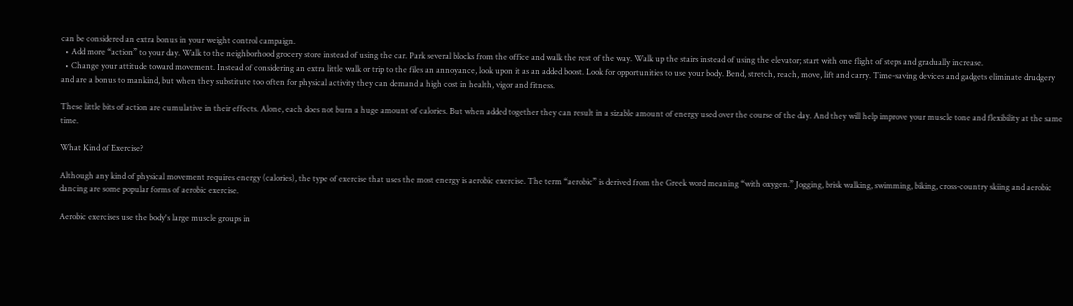can be considered an extra bonus in your weight control campaign.
  • Add more “action” to your day. Walk to the neighborhood grocery store instead of using the car. Park several blocks from the office and walk the rest of the way. Walk up the stairs instead of using the elevator; start with one flight of steps and gradually increase.
  • Change your attitude toward movement. Instead of considering an extra little walk or trip to the files an annoyance, look upon it as an added boost. Look for opportunities to use your body. Bend, stretch, reach, move, lift and carry. Time-saving devices and gadgets eliminate drudgery and are a bonus to mankind, but when they substitute too often for physical activity they can demand a high cost in health, vigor and fitness.

These little bits of action are cumulative in their effects. Alone, each does not burn a huge amount of calories. But when added together they can result in a sizable amount of energy used over the course of the day. And they will help improve your muscle tone and flexibility at the same time.

What Kind of Exercise?

Although any kind of physical movement requires energy (calories), the type of exercise that uses the most energy is aerobic exercise. The term “aerobic” is derived from the Greek word meaning “with oxygen.” Jogging, brisk walking, swimming, biking, cross-country skiing and aerobic dancing are some popular forms of aerobic exercise.

Aerobic exercises use the body's large muscle groups in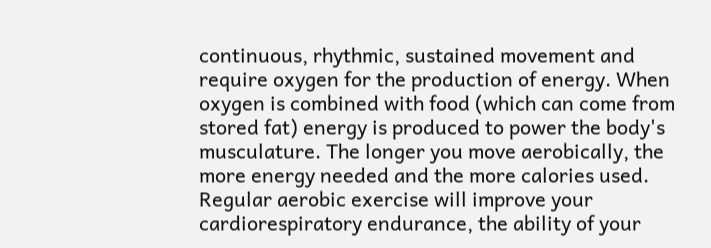continuous, rhythmic, sustained movement and require oxygen for the production of energy. When oxygen is combined with food (which can come from stored fat) energy is produced to power the body's musculature. The longer you move aerobically, the more energy needed and the more calories used. Regular aerobic exercise will improve your cardiorespiratory endurance, the ability of your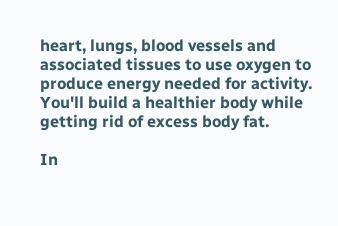heart, lungs, blood vessels and associated tissues to use oxygen to produce energy needed for activity. You'll build a healthier body while getting rid of excess body fat.

In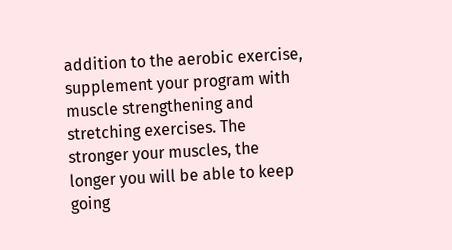addition to the aerobic exercise, supplement your program with muscle strengthening and stretching exercises. The stronger your muscles, the longer you will be able to keep going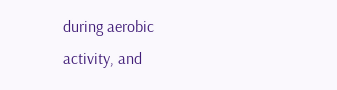during aerobic activity, and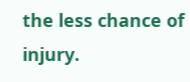the less chance of injury.